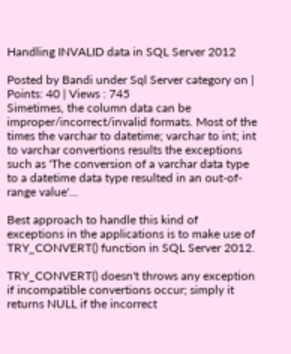Handling INVALID data in SQL Server 2012

Posted by Bandi under Sql Server category on | Points: 40 | Views : 745
Simetimes, the column data can be improper/incorrect/invalid formats. Most of the times the varchar to datetime; varchar to int; int to varchar convertions results the exceptions such as 'The conversion of a varchar data type to a datetime data type resulted in an out-of-range value'...

Best approach to handle this kind of exceptions in the applications is to make use of TRY_CONVERT() function in SQL Server 2012.

TRY_CONVERT() doesn't throws any exception if incompatible convertions occur; simply it returns NULL if the incorrect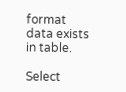format data exists in table.

Select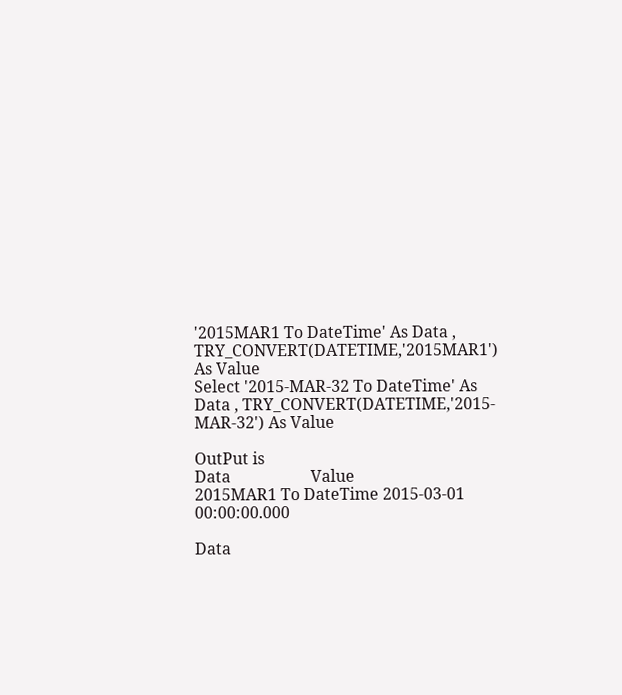'2015MAR1 To DateTime' As Data , TRY_CONVERT(DATETIME,'2015MAR1') As Value
Select '2015-MAR-32 To DateTime' As Data , TRY_CONVERT(DATETIME,'2015-MAR-32') As Value

OutPut is
Data                    Value
2015MAR1 To DateTime 2015-03-01 00:00:00.000

Data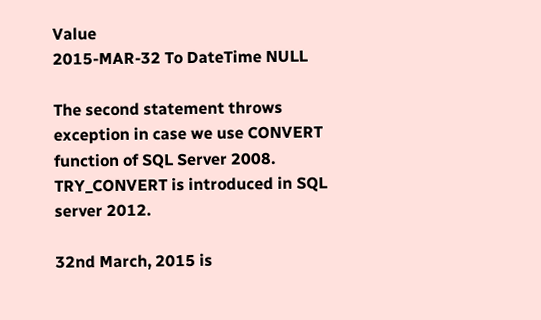Value
2015-MAR-32 To DateTime NULL

The second statement throws exception in case we use CONVERT function of SQL Server 2008. TRY_CONVERT is introduced in SQL server 2012.

32nd March, 2015 is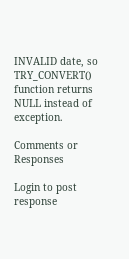INVALID date, so TRY_CONVERT() function returns NULL instead of exception.

Comments or Responses

Login to post response